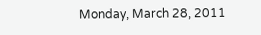Monday, March 28, 2011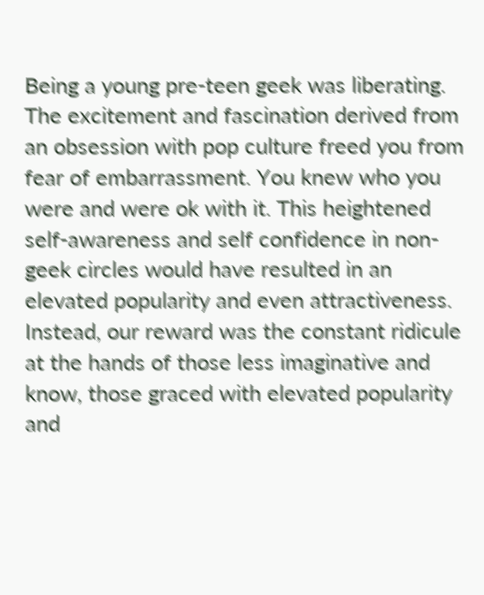Being a young pre-teen geek was liberating. The excitement and fascination derived from an obsession with pop culture freed you from fear of embarrassment. You knew who you were and were ok with it. This heightened self-awareness and self confidence in non-geek circles would have resulted in an elevated popularity and even attractiveness. Instead, our reward was the constant ridicule at the hands of those less imaginative and know, those graced with elevated popularity and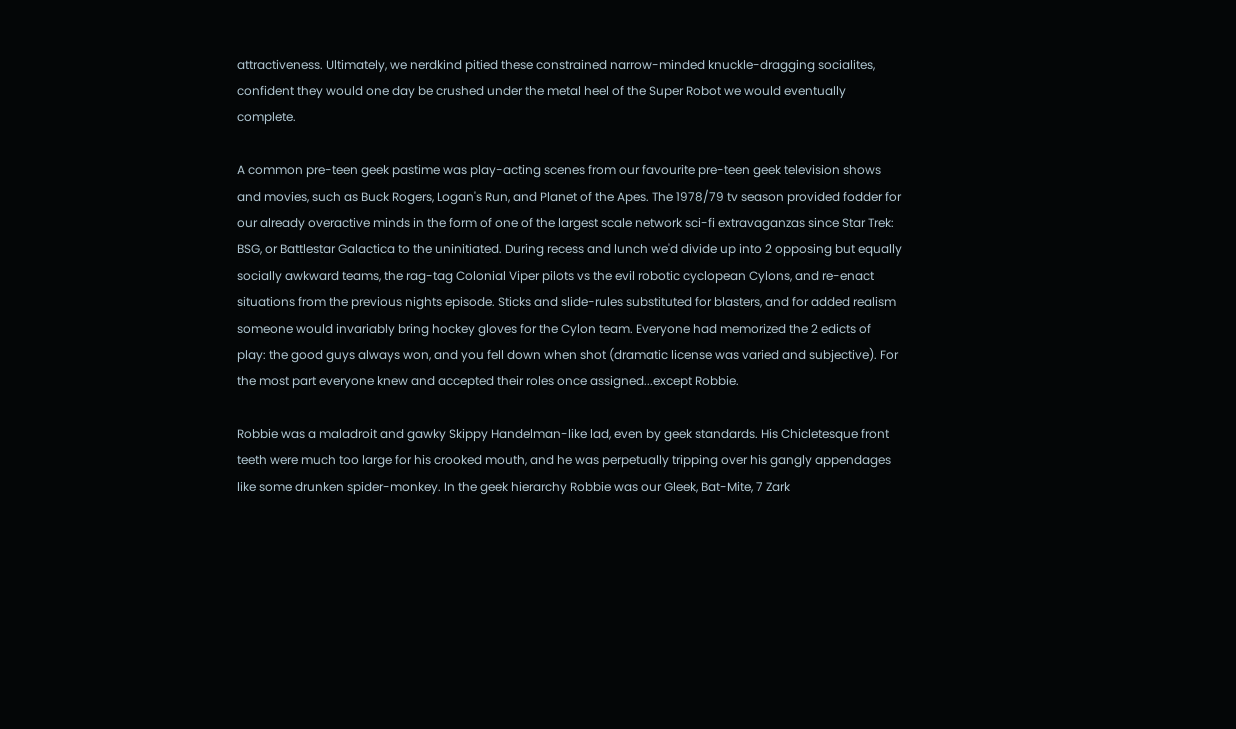attractiveness. Ultimately, we nerdkind pitied these constrained narrow-minded knuckle-dragging socialites, confident they would one day be crushed under the metal heel of the Super Robot we would eventually complete.

A common pre-teen geek pastime was play-acting scenes from our favourite pre-teen geek television shows and movies, such as Buck Rogers, Logan's Run, and Planet of the Apes. The 1978/79 tv season provided fodder for our already overactive minds in the form of one of the largest scale network sci-fi extravaganzas since Star Trek: BSG, or Battlestar Galactica to the uninitiated. During recess and lunch we'd divide up into 2 opposing but equally socially awkward teams, the rag-tag Colonial Viper pilots vs the evil robotic cyclopean Cylons, and re-enact situations from the previous nights episode. Sticks and slide-rules substituted for blasters, and for added realism someone would invariably bring hockey gloves for the Cylon team. Everyone had memorized the 2 edicts of play: the good guys always won, and you fell down when shot (dramatic license was varied and subjective). For the most part everyone knew and accepted their roles once assigned...except Robbie.

Robbie was a maladroit and gawky Skippy Handelman-like lad, even by geek standards. His Chicletesque front teeth were much too large for his crooked mouth, and he was perpetually tripping over his gangly appendages like some drunken spider-monkey. In the geek hierarchy Robbie was our Gleek, Bat-Mite, 7 Zark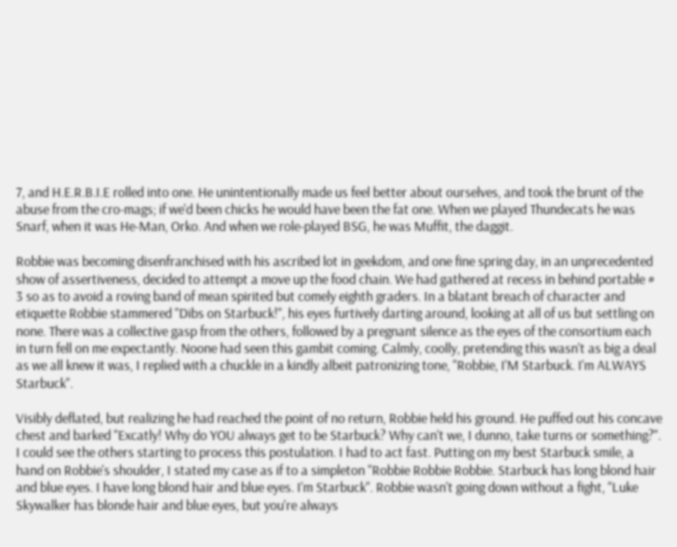7, and H.E.R.B.I.E rolled into one. He unintentionally made us feel better about ourselves, and took the brunt of the abuse from the cro-mags; if we'd been chicks he would have been the fat one. When we played Thundecats he was Snarf, when it was He-Man, Orko. And when we role-played BSG, he was Muffit, the daggit.

Robbie was becoming disenfranchised with his ascribed lot in geekdom, and one fine spring day, in an unprecedented show of assertiveness, decided to attempt a move up the food chain. We had gathered at recess in behind portable # 3 so as to avoid a roving band of mean spirited but comely eighth graders. In a blatant breach of character and etiquette Robbie stammered "Dibs on Starbuck!", his eyes furtively darting around, looking at all of us but settling on none. There was a collective gasp from the others, followed by a pregnant silence as the eyes of the consortium each in turn fell on me expectantly. Noone had seen this gambit coming. Calmly, coolly, pretending this wasn't as big a deal as we all knew it was, I replied with a chuckle in a kindly albeit patronizing tone, "Robbie, I'M Starbuck. I'm ALWAYS Starbuck".

Visibly deflated, but realizing he had reached the point of no return, Robbie held his ground. He puffed out his concave chest and barked "Excatly! Why do YOU always get to be Starbuck? Why can't we, I dunno, take turns or something?". I could see the others starting to process this postulation. I had to act fast. Putting on my best Starbuck smile, a hand on Robbie's shoulder, I stated my case as if to a simpleton "Robbie Robbie Robbie. Starbuck has long blond hair and blue eyes. I have long blond hair and blue eyes. I'm Starbuck". Robbie wasn't going down without a fight, "Luke Skywalker has blonde hair and blue eyes, but you're always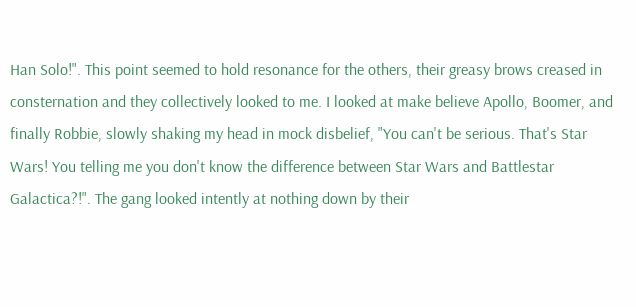Han Solo!". This point seemed to hold resonance for the others, their greasy brows creased in consternation and they collectively looked to me. I looked at make believe Apollo, Boomer, and finally Robbie, slowly shaking my head in mock disbelief, "You can't be serious. That's Star Wars! You telling me you don't know the difference between Star Wars and Battlestar Galactica?!". The gang looked intently at nothing down by their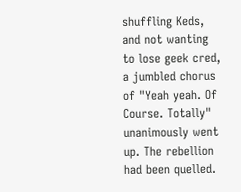shuffling Keds, and not wanting to lose geek cred, a jumbled chorus of "Yeah yeah. Of Course. Totally" unanimously went up. The rebellion had been quelled.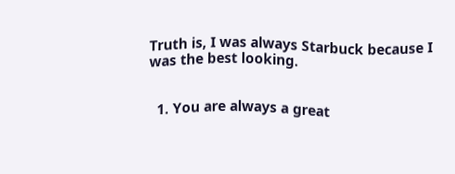Truth is, I was always Starbuck because I was the best looking.


  1. You are always a great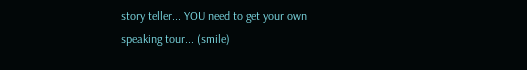story teller... YOU need to get your own speaking tour... (smile)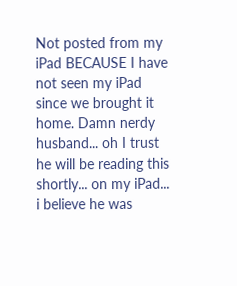Not posted from my iPad BECAUSE I have not seen my iPad since we brought it home. Damn nerdy husband... oh I trust he will be reading this shortly... on my iPad... i believe he was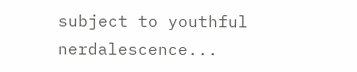subject to youthful nerdalescence...